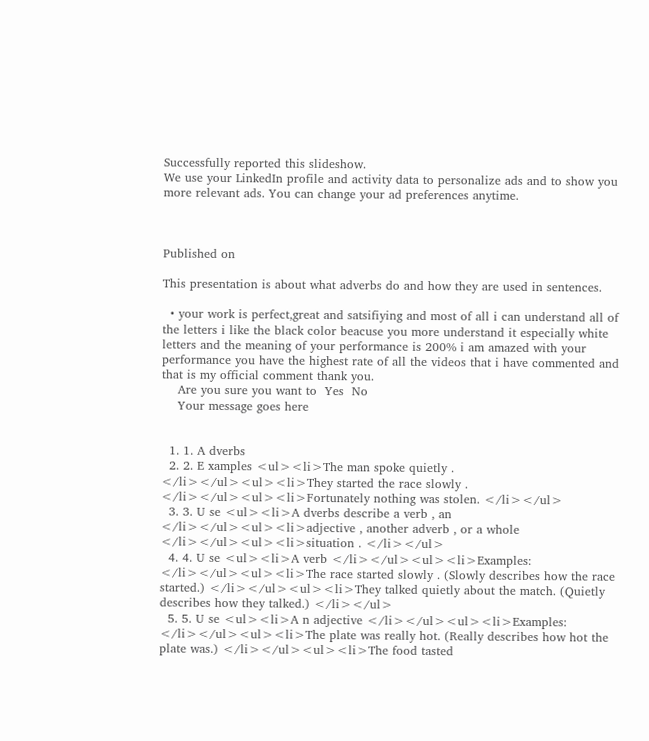Successfully reported this slideshow.
We use your LinkedIn profile and activity data to personalize ads and to show you more relevant ads. You can change your ad preferences anytime.



Published on

This presentation is about what adverbs do and how they are used in sentences.

  • your work is perfect,great and satsifiying and most of all i can understand all of the letters i like the black color beacuse you more understand it especially white letters and the meaning of your performance is 200% i am amazed with your performance you have the highest rate of all the videos that i have commented and that is my official comment thank you.
    Are you sure you want to  Yes  No
    Your message goes here


  1. 1. A dverbs
  2. 2. E xamples <ul><li>The man spoke quietly . </li></ul><ul><li>They started the race slowly . </li></ul><ul><li>Fortunately nothing was stolen. </li></ul>
  3. 3. U se <ul><li>A dverbs describe a verb , an </li></ul><ul><li>adjective , another adverb , or a whole </li></ul><ul><li>situation . </li></ul>
  4. 4. U se <ul><li>A verb </li></ul><ul><li>Examples: </li></ul><ul><li>The race started slowly . (Slowly describes how the race started.) </li></ul><ul><li>They talked quietly about the match. (Quietly describes how they talked.) </li></ul>
  5. 5. U se <ul><li>A n adjective </li></ul><ul><li>Examples: </li></ul><ul><li>The plate was really hot. (Really describes how hot the plate was.) </li></ul><ul><li>The food tasted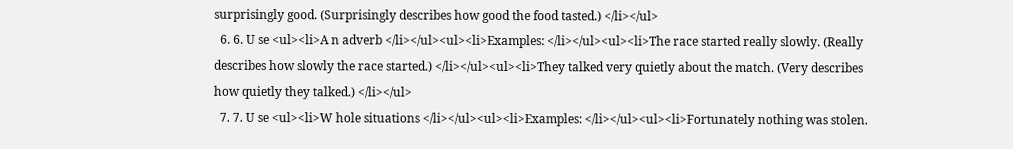surprisingly good. (Surprisingly describes how good the food tasted.) </li></ul>
  6. 6. U se <ul><li>A n adverb </li></ul><ul><li>Examples: </li></ul><ul><li>The race started really slowly. (Really describes how slowly the race started.) </li></ul><ul><li>They talked very quietly about the match. (Very describes how quietly they talked.) </li></ul>
  7. 7. U se <ul><li>W hole situations </li></ul><ul><li>Examples: </li></ul><ul><li>Fortunately nothing was stolen.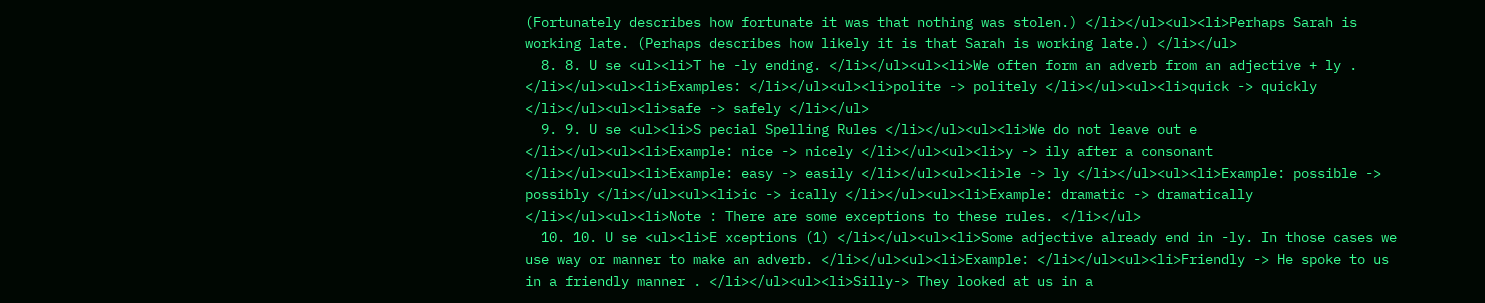(Fortunately describes how fortunate it was that nothing was stolen.) </li></ul><ul><li>Perhaps Sarah is working late. (Perhaps describes how likely it is that Sarah is working late.) </li></ul>
  8. 8. U se <ul><li>T he -ly ending. </li></ul><ul><li>We often form an adverb from an adjective + ly . </li></ul><ul><li>Examples: </li></ul><ul><li>polite -> politely </li></ul><ul><li>quick -> quickly </li></ul><ul><li>safe -> safely </li></ul>
  9. 9. U se <ul><li>S pecial Spelling Rules </li></ul><ul><li>We do not leave out e </li></ul><ul><li>Example: nice -> nicely </li></ul><ul><li>y -> ily after a consonant </li></ul><ul><li>Example: easy -> easily </li></ul><ul><li>le -> ly </li></ul><ul><li>Example: possible -> possibly </li></ul><ul><li>ic -> ically </li></ul><ul><li>Example: dramatic -> dramatically </li></ul><ul><li>Note : There are some exceptions to these rules. </li></ul>
  10. 10. U se <ul><li>E xceptions (1) </li></ul><ul><li>Some adjective already end in -ly. In those cases we use way or manner to make an adverb. </li></ul><ul><li>Example: </li></ul><ul><li>Friendly -> He spoke to us in a friendly manner . </li></ul><ul><li>Silly-> They looked at us in a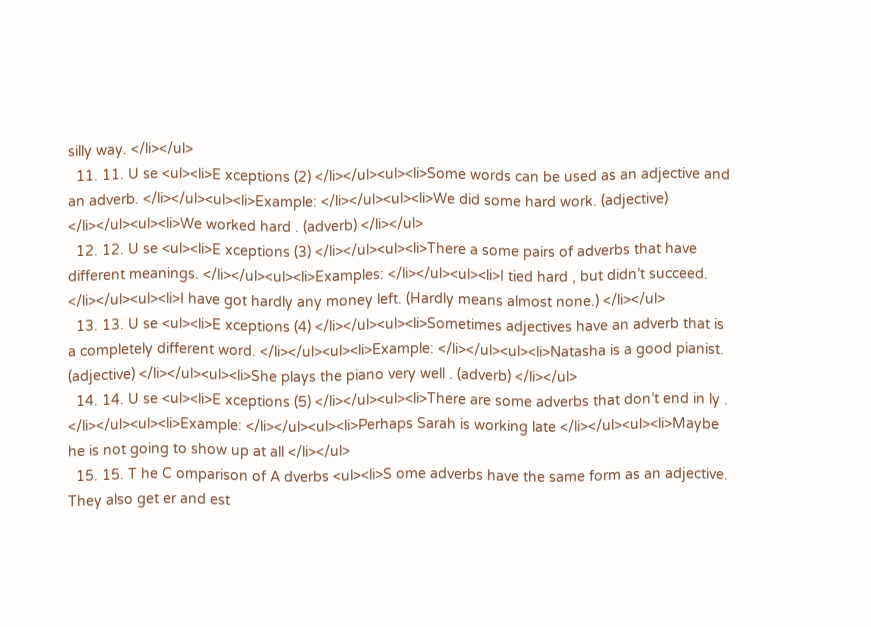silly way. </li></ul>
  11. 11. U se <ul><li>E xceptions (2) </li></ul><ul><li>Some words can be used as an adjective and an adverb. </li></ul><ul><li>Example: </li></ul><ul><li>We did some hard work. (adjective) </li></ul><ul><li>We worked hard . (adverb) </li></ul>
  12. 12. U se <ul><li>E xceptions (3) </li></ul><ul><li>There a some pairs of adverbs that have different meanings. </li></ul><ul><li>Examples: </li></ul><ul><li>I tied hard , but didn’t succeed. </li></ul><ul><li>I have got hardly any money left. (Hardly means almost none.) </li></ul>
  13. 13. U se <ul><li>E xceptions (4) </li></ul><ul><li>Sometimes adjectives have an adverb that is a completely different word. </li></ul><ul><li>Example: </li></ul><ul><li>Natasha is a good pianist. (adjective) </li></ul><ul><li>She plays the piano very well . (adverb) </li></ul>
  14. 14. U se <ul><li>E xceptions (5) </li></ul><ul><li>There are some adverbs that don’t end in ly . </li></ul><ul><li>Example: </li></ul><ul><li>Perhaps Sarah is working late </li></ul><ul><li>Maybe he is not going to show up at all </li></ul>
  15. 15. T he C omparison of A dverbs <ul><li>S ome adverbs have the same form as an adjective. They also get er and est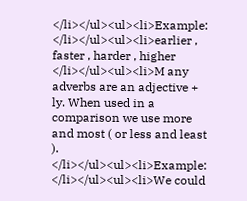</li></ul><ul><li>Example: </li></ul><ul><li>earlier , faster , harder , higher </li></ul><ul><li>M any adverbs are an adjective + ly. When used in a comparison we use more and most ( or less and least ). </li></ul><ul><li>Example: </li></ul><ul><li>We could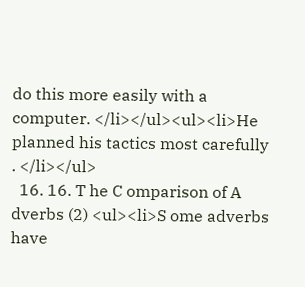do this more easily with a computer. </li></ul><ul><li>He planned his tactics most carefully . </li></ul>
  16. 16. T he C omparison of A dverbs (2) <ul><li>S ome adverbs have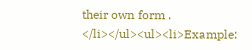their own form . </li></ul><ul><li>Example: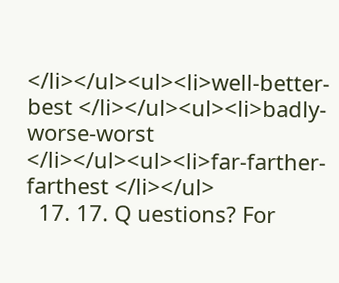</li></ul><ul><li>well-better-best </li></ul><ul><li>badly-worse-worst </li></ul><ul><li>far-farther-farthest </li></ul>
  17. 17. Q uestions? For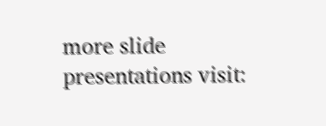more slide presentations visit: